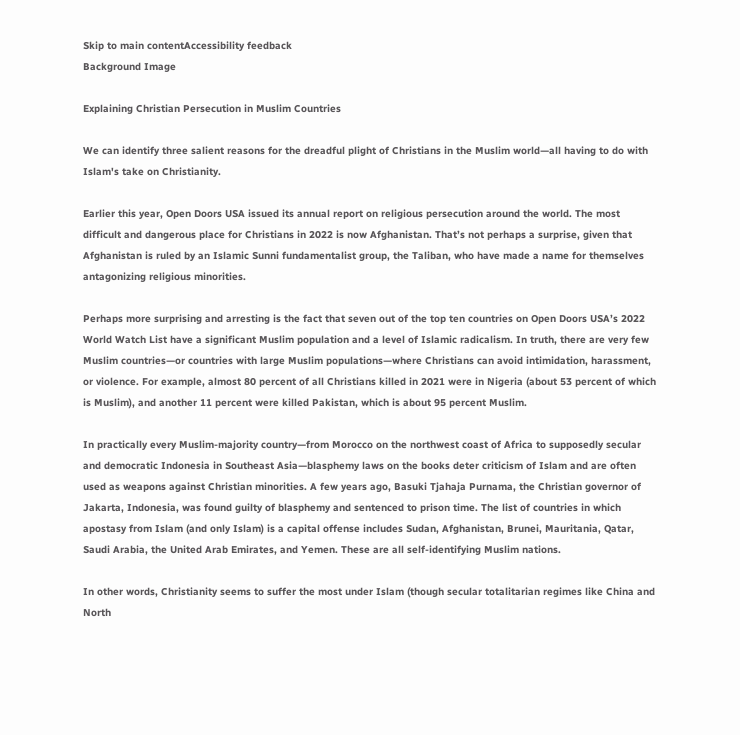Skip to main contentAccessibility feedback
Background Image

Explaining Christian Persecution in Muslim Countries

We can identify three salient reasons for the dreadful plight of Christians in the Muslim world—all having to do with Islam's take on Christianity.

Earlier this year, Open Doors USA issued its annual report on religious persecution around the world. The most difficult and dangerous place for Christians in 2022 is now Afghanistan. That’s not perhaps a surprise, given that Afghanistan is ruled by an Islamic Sunni fundamentalist group, the Taliban, who have made a name for themselves antagonizing religious minorities.

Perhaps more surprising and arresting is the fact that seven out of the top ten countries on Open Doors USA’s 2022 World Watch List have a significant Muslim population and a level of Islamic radicalism. In truth, there are very few Muslim countries—or countries with large Muslim populations—where Christians can avoid intimidation, harassment, or violence. For example, almost 80 percent of all Christians killed in 2021 were in Nigeria (about 53 percent of which is Muslim), and another 11 percent were killed Pakistan, which is about 95 percent Muslim.

In practically every Muslim-majority country—from Morocco on the northwest coast of Africa to supposedly secular and democratic Indonesia in Southeast Asia—blasphemy laws on the books deter criticism of Islam and are often used as weapons against Christian minorities. A few years ago, Basuki Tjahaja Purnama, the Christian governor of Jakarta, Indonesia, was found guilty of blasphemy and sentenced to prison time. The list of countries in which apostasy from Islam (and only Islam) is a capital offense includes Sudan, Afghanistan, Brunei, Mauritania, Qatar, Saudi Arabia, the United Arab Emirates, and Yemen. These are all self-identifying Muslim nations.

In other words, Christianity seems to suffer the most under Islam (though secular totalitarian regimes like China and North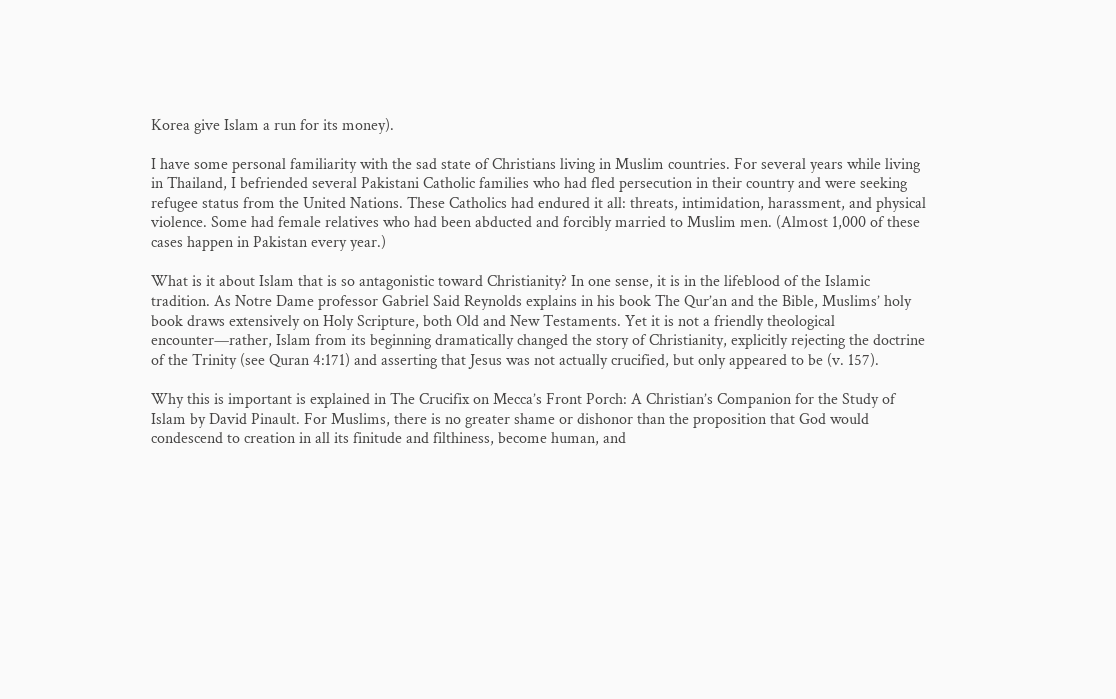Korea give Islam a run for its money).

I have some personal familiarity with the sad state of Christians living in Muslim countries. For several years while living in Thailand, I befriended several Pakistani Catholic families who had fled persecution in their country and were seeking refugee status from the United Nations. These Catholics had endured it all: threats, intimidation, harassment, and physical violence. Some had female relatives who had been abducted and forcibly married to Muslim men. (Almost 1,000 of these cases happen in Pakistan every year.)

What is it about Islam that is so antagonistic toward Christianity? In one sense, it is in the lifeblood of the Islamic tradition. As Notre Dame professor Gabriel Said Reynolds explains in his book The Qur’an and the Bible, Muslims’ holy book draws extensively on Holy Scripture, both Old and New Testaments. Yet it is not a friendly theological encounter—rather, Islam from its beginning dramatically changed the story of Christianity, explicitly rejecting the doctrine of the Trinity (see Quran 4:171) and asserting that Jesus was not actually crucified, but only appeared to be (v. 157).

Why this is important is explained in The Crucifix on Mecca’s Front Porch: A Christian’s Companion for the Study of Islam by David Pinault. For Muslims, there is no greater shame or dishonor than the proposition that God would condescend to creation in all its finitude and filthiness, become human, and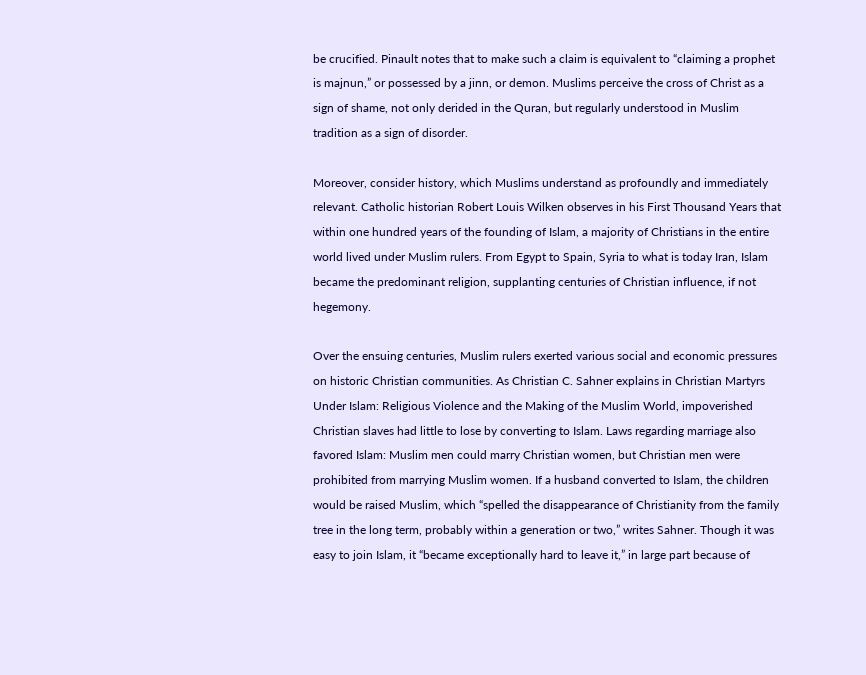be crucified. Pinault notes that to make such a claim is equivalent to “claiming a prophet is majnun,” or possessed by a jinn, or demon. Muslims perceive the cross of Christ as a sign of shame, not only derided in the Quran, but regularly understood in Muslim tradition as a sign of disorder.

Moreover, consider history, which Muslims understand as profoundly and immediately relevant. Catholic historian Robert Louis Wilken observes in his First Thousand Years that within one hundred years of the founding of Islam, a majority of Christians in the entire world lived under Muslim rulers. From Egypt to Spain, Syria to what is today Iran, Islam became the predominant religion, supplanting centuries of Christian influence, if not hegemony.

Over the ensuing centuries, Muslim rulers exerted various social and economic pressures on historic Christian communities. As Christian C. Sahner explains in Christian Martyrs Under Islam: Religious Violence and the Making of the Muslim World, impoverished Christian slaves had little to lose by converting to Islam. Laws regarding marriage also favored Islam: Muslim men could marry Christian women, but Christian men were prohibited from marrying Muslim women. If a husband converted to Islam, the children would be raised Muslim, which “spelled the disappearance of Christianity from the family tree in the long term, probably within a generation or two,” writes Sahner. Though it was easy to join Islam, it “became exceptionally hard to leave it,” in large part because of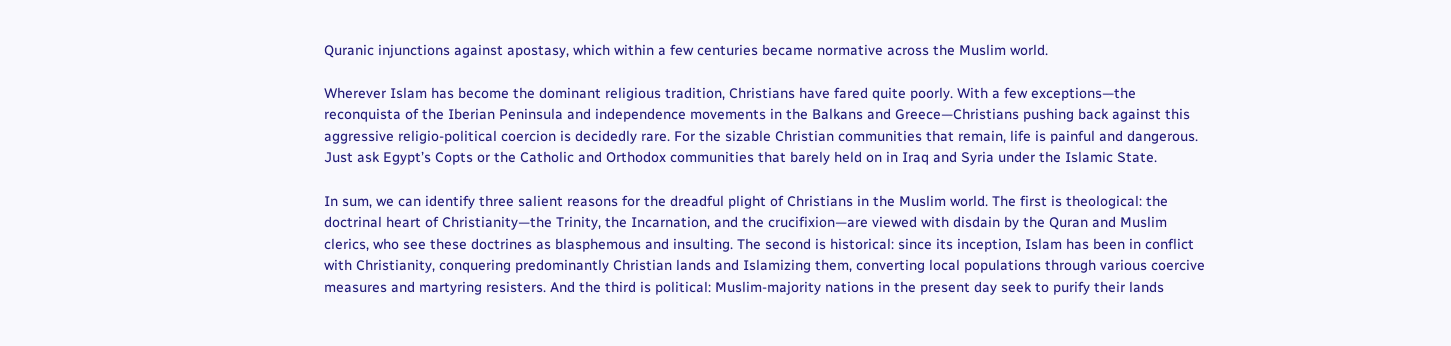Quranic injunctions against apostasy, which within a few centuries became normative across the Muslim world.

Wherever Islam has become the dominant religious tradition, Christians have fared quite poorly. With a few exceptions—the reconquista of the Iberian Peninsula and independence movements in the Balkans and Greece—Christians pushing back against this aggressive religio-political coercion is decidedly rare. For the sizable Christian communities that remain, life is painful and dangerous. Just ask Egypt’s Copts or the Catholic and Orthodox communities that barely held on in Iraq and Syria under the Islamic State.

In sum, we can identify three salient reasons for the dreadful plight of Christians in the Muslim world. The first is theological: the doctrinal heart of Christianity—the Trinity, the Incarnation, and the crucifixion—are viewed with disdain by the Quran and Muslim clerics, who see these doctrines as blasphemous and insulting. The second is historical: since its inception, Islam has been in conflict with Christianity, conquering predominantly Christian lands and Islamizing them, converting local populations through various coercive measures and martyring resisters. And the third is political: Muslim-majority nations in the present day seek to purify their lands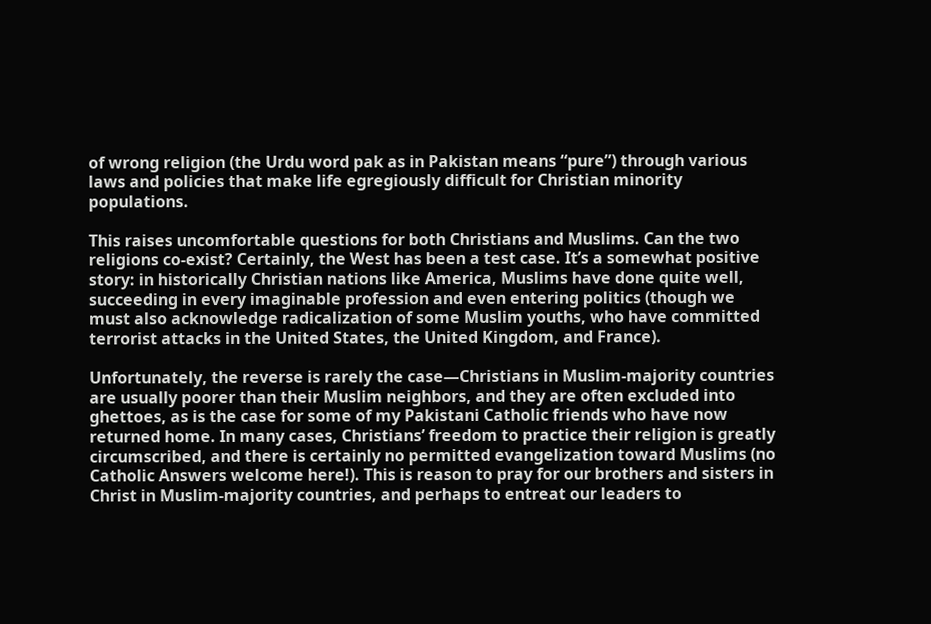of wrong religion (the Urdu word pak as in Pakistan means “pure”) through various laws and policies that make life egregiously difficult for Christian minority populations.

This raises uncomfortable questions for both Christians and Muslims. Can the two religions co-exist? Certainly, the West has been a test case. It’s a somewhat positive story: in historically Christian nations like America, Muslims have done quite well, succeeding in every imaginable profession and even entering politics (though we must also acknowledge radicalization of some Muslim youths, who have committed terrorist attacks in the United States, the United Kingdom, and France).

Unfortunately, the reverse is rarely the case—Christians in Muslim-majority countries are usually poorer than their Muslim neighbors, and they are often excluded into ghettoes, as is the case for some of my Pakistani Catholic friends who have now returned home. In many cases, Christians’ freedom to practice their religion is greatly circumscribed, and there is certainly no permitted evangelization toward Muslims (no Catholic Answers welcome here!). This is reason to pray for our brothers and sisters in Christ in Muslim-majority countries, and perhaps to entreat our leaders to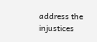address the injustices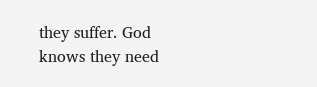they suffer. God knows they need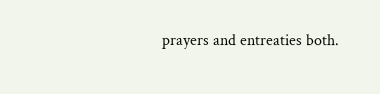prayers and entreaties both.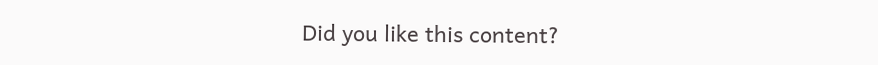Did you like this content?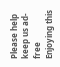Please help keep us ad-free
Enjoying this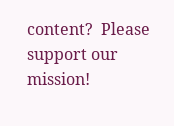content?  Please support our mission!